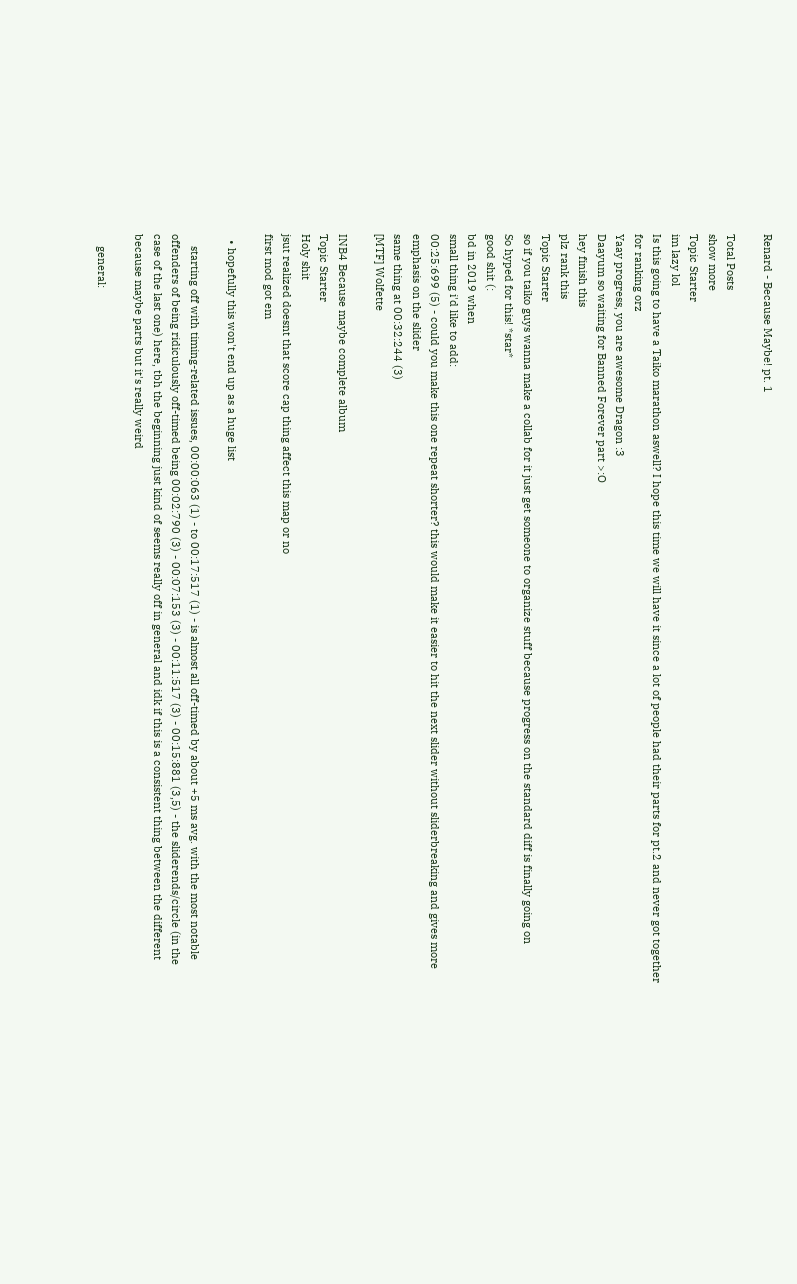Renard - Because Maybe! pt. 1

Total Posts
show more
Topic Starter
im lazy lol
Is this going to have a Taiko marathon aswell? I hope this time we will have it since a lot of people had their parts for pt.2 and never got together for ranking orz
Yaay progress, you are awesome Dragon :3
Daayum so waiting for Banned Forever part >:O
hey finish this
plz rank this
Topic Starter
so if you taiko guys wanna make a collab for it just get someone to organize stuff because progress on the standard diff is finally going on
So hyped for this! *star*
good shit (:
bd in 2019 when
small thing i'd like to add:
00:25:699 (5) - could you make this one repeat shorter? this would make it easier to hit the next slider without sliderbreaking and gives more emphasis on the slider
same thing at 00:32:244 (3)
[MTF] Wolfette

INB4 Because maybe complete album
Topic Starter
Holy shit
jsut realized doesnt that score cap thing affect this map or no
first mod got em

  • hopefully this won't end up as a huge list

    starting off with timing-related issues, 00:00:063 (1) - to 00:17:517 (1) - is almost all off-timed by about +5 ms avg. with the most notable offenders of being ridiculously off-timed being 00:02:790 (3) - 00:07:153 (3) - 00:11:517 (3) - 00:15:881 (3,5) - the sliderends/circle (in the case of the last one) here, tbh the beginning just kind of seems really off in general and idk if this is a consistent thing between the different because maybe parts but it's really weird

    general: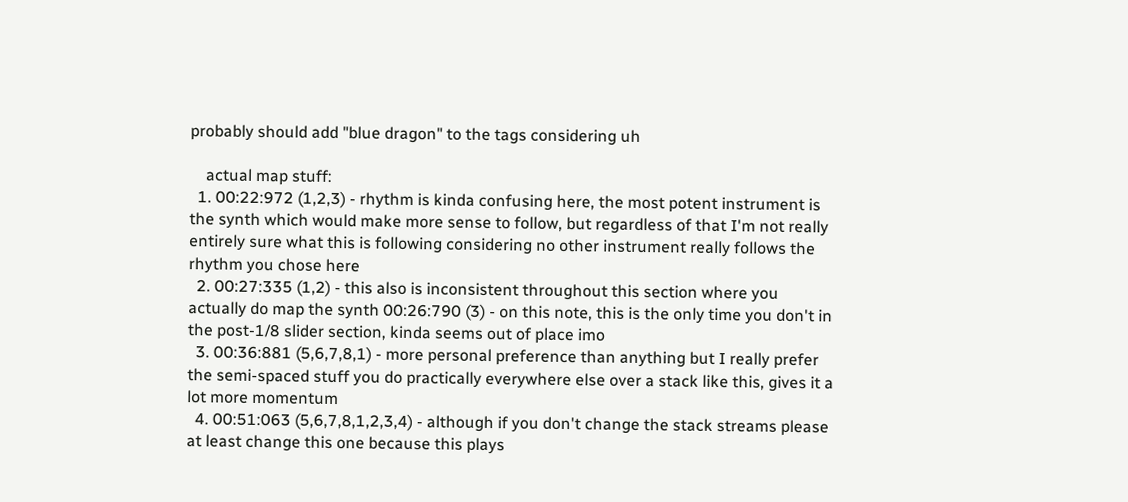probably should add "blue dragon" to the tags considering uh

    actual map stuff:
  1. 00:22:972 (1,2,3) - rhythm is kinda confusing here, the most potent instrument is the synth which would make more sense to follow, but regardless of that I'm not really entirely sure what this is following considering no other instrument really follows the rhythm you chose here
  2. 00:27:335 (1,2) - this also is inconsistent throughout this section where you actually do map the synth 00:26:790 (3) - on this note, this is the only time you don't in the post-1/8 slider section, kinda seems out of place imo
  3. 00:36:881 (5,6,7,8,1) - more personal preference than anything but I really prefer the semi-spaced stuff you do practically everywhere else over a stack like this, gives it a lot more momentum
  4. 00:51:063 (5,6,7,8,1,2,3,4) - although if you don't change the stack streams please at least change this one because this plays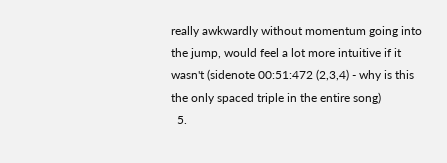really awkwardly without momentum going into the jump, would feel a lot more intuitive if it wasn't (sidenote 00:51:472 (2,3,4) - why is this the only spaced triple in the entire song)
  5.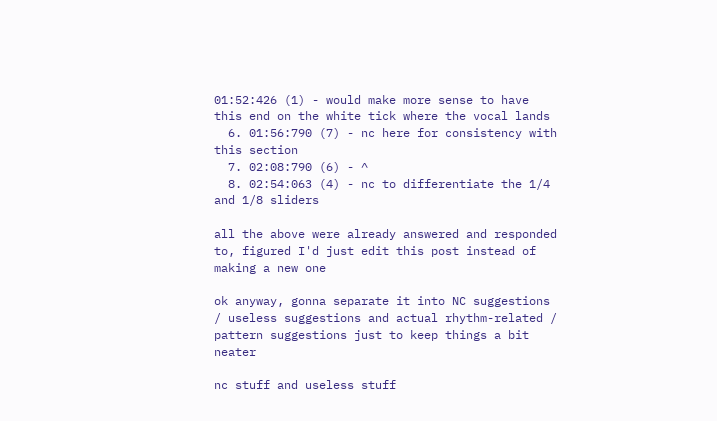01:52:426 (1) - would make more sense to have this end on the white tick where the vocal lands
  6. 01:56:790 (7) - nc here for consistency with this section
  7. 02:08:790 (6) - ^
  8. 02:54:063 (4) - nc to differentiate the 1/4 and 1/8 sliders

all the above were already answered and responded to, figured I'd just edit this post instead of making a new one

ok anyway, gonna separate it into NC suggestions / useless suggestions and actual rhythm-related / pattern suggestions just to keep things a bit neater

nc stuff and useless stuff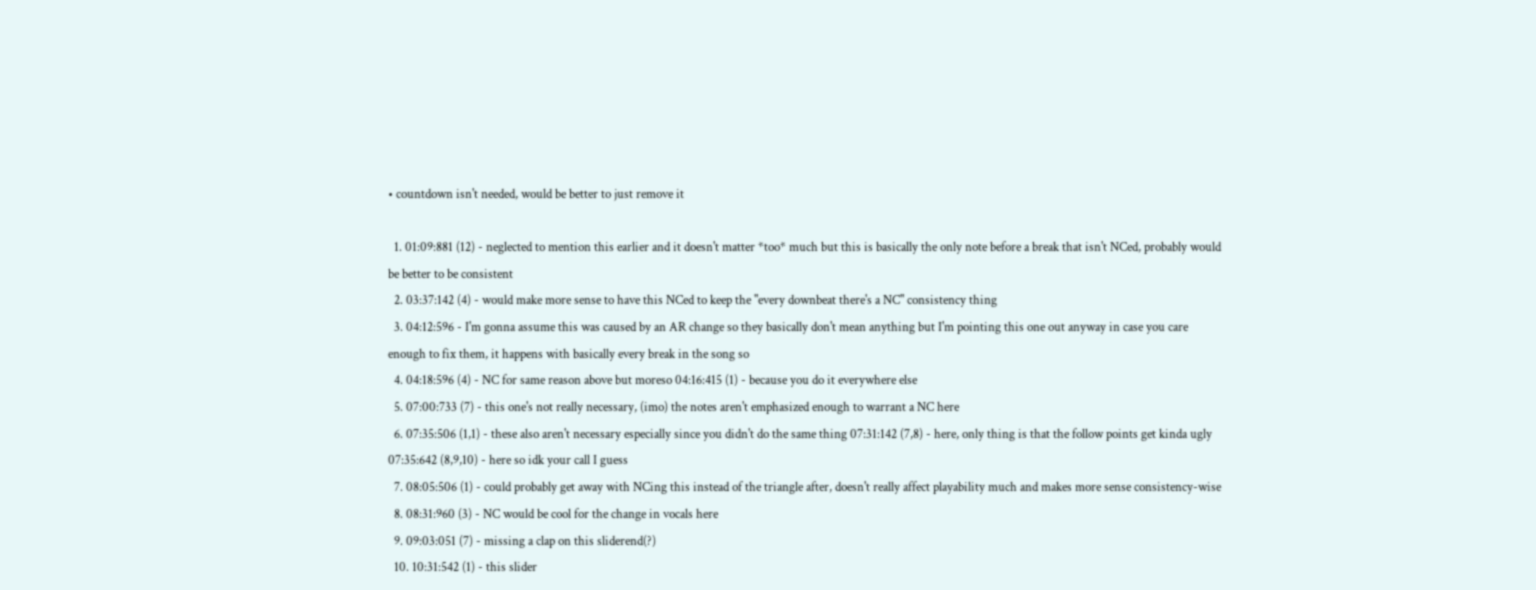• countdown isn't needed, would be better to just remove it

  1. 01:09:881 (12) - neglected to mention this earlier and it doesn't matter *too* much but this is basically the only note before a break that isn't NCed, probably would be better to be consistent
  2. 03:37:142 (4) - would make more sense to have this NCed to keep the "every downbeat there's a NC" consistency thing
  3. 04:12:596 - I'm gonna assume this was caused by an AR change so they basically don't mean anything but I'm pointing this one out anyway in case you care enough to fix them, it happens with basically every break in the song so
  4. 04:18:596 (4) - NC for same reason above but moreso 04:16:415 (1) - because you do it everywhere else
  5. 07:00:733 (7) - this one's not really necessary, (imo) the notes aren't emphasized enough to warrant a NC here
  6. 07:35:506 (1,1) - these also aren't necessary especially since you didn't do the same thing 07:31:142 (7,8) - here, only thing is that the follow points get kinda ugly 07:35:642 (8,9,10) - here so idk your call I guess
  7. 08:05:506 (1) - could probably get away with NCing this instead of the triangle after, doesn't really affect playability much and makes more sense consistency-wise
  8. 08:31:960 (3) - NC would be cool for the change in vocals here
  9. 09:03:051 (7) - missing a clap on this sliderend(?)
  10. 10:31:542 (1) - this slider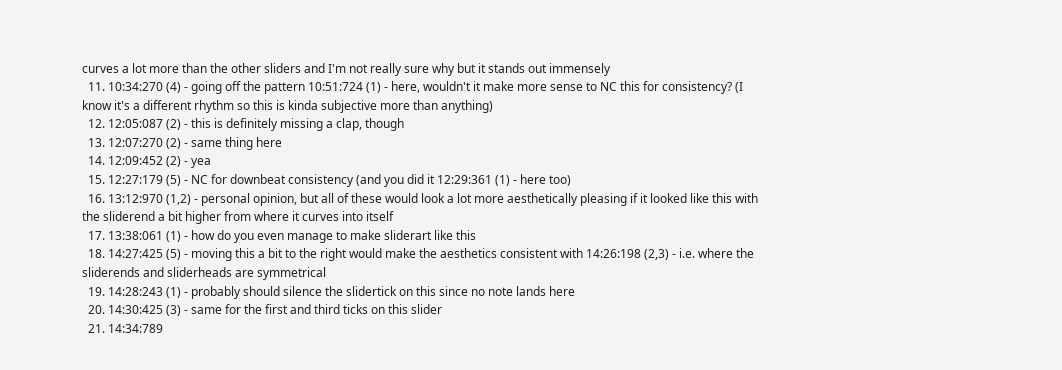curves a lot more than the other sliders and I'm not really sure why but it stands out immensely
  11. 10:34:270 (4) - going off the pattern 10:51:724 (1) - here, wouldn't it make more sense to NC this for consistency? (I know it's a different rhythm so this is kinda subjective more than anything)
  12. 12:05:087 (2) - this is definitely missing a clap, though
  13. 12:07:270 (2) - same thing here
  14. 12:09:452 (2) - yea
  15. 12:27:179 (5) - NC for downbeat consistency (and you did it 12:29:361 (1) - here too)
  16. 13:12:970 (1,2) - personal opinion, but all of these would look a lot more aesthetically pleasing if it looked like this with the sliderend a bit higher from where it curves into itself
  17. 13:38:061 (1) - how do you even manage to make sliderart like this
  18. 14:27:425 (5) - moving this a bit to the right would make the aesthetics consistent with 14:26:198 (2,3) - i.e. where the sliderends and sliderheads are symmetrical
  19. 14:28:243 (1) - probably should silence the slidertick on this since no note lands here
  20. 14:30:425 (3) - same for the first and third ticks on this slider
  21. 14:34:789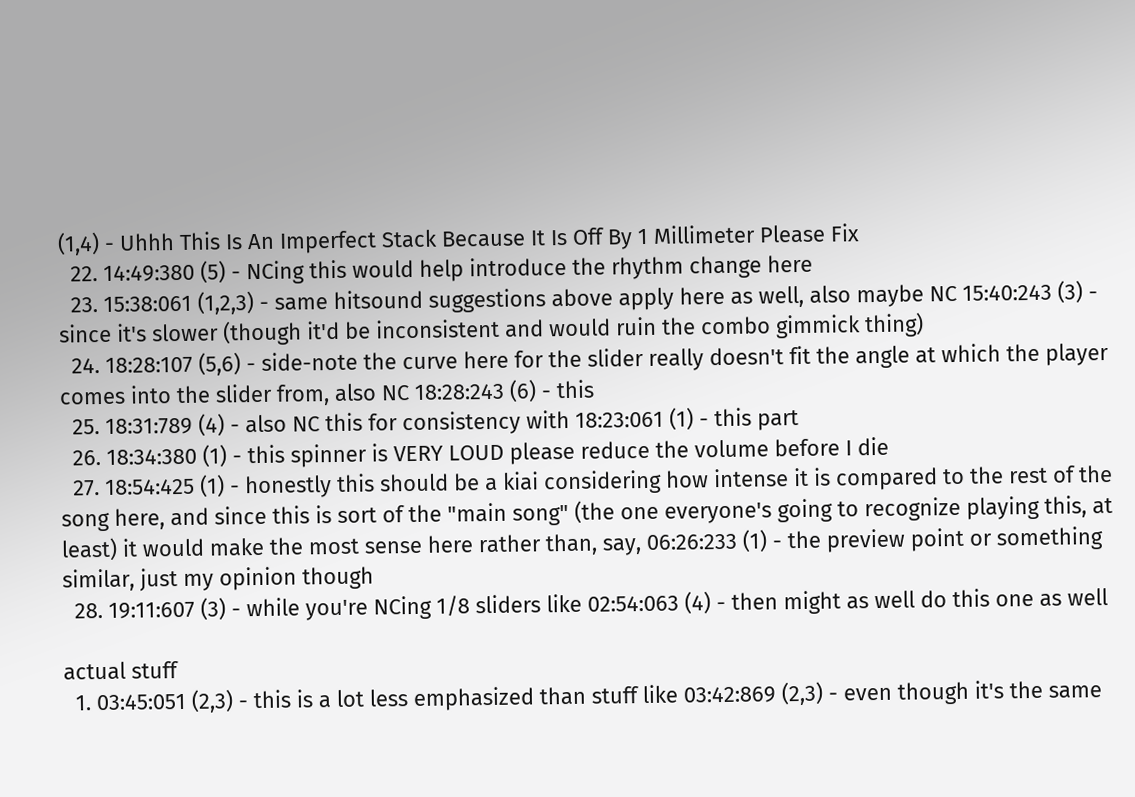(1,4) - Uhhh This Is An Imperfect Stack Because It Is Off By 1 Millimeter Please Fix
  22. 14:49:380 (5) - NCing this would help introduce the rhythm change here
  23. 15:38:061 (1,2,3) - same hitsound suggestions above apply here as well, also maybe NC 15:40:243 (3) - since it's slower (though it'd be inconsistent and would ruin the combo gimmick thing)
  24. 18:28:107 (5,6) - side-note the curve here for the slider really doesn't fit the angle at which the player comes into the slider from, also NC 18:28:243 (6) - this
  25. 18:31:789 (4) - also NC this for consistency with 18:23:061 (1) - this part
  26. 18:34:380 (1) - this spinner is VERY LOUD please reduce the volume before I die
  27. 18:54:425 (1) - honestly this should be a kiai considering how intense it is compared to the rest of the song here, and since this is sort of the "main song" (the one everyone's going to recognize playing this, at least) it would make the most sense here rather than, say, 06:26:233 (1) - the preview point or something similar, just my opinion though
  28. 19:11:607 (3) - while you're NCing 1/8 sliders like 02:54:063 (4) - then might as well do this one as well

actual stuff
  1. 03:45:051 (2,3) - this is a lot less emphasized than stuff like 03:42:869 (2,3) - even though it's the same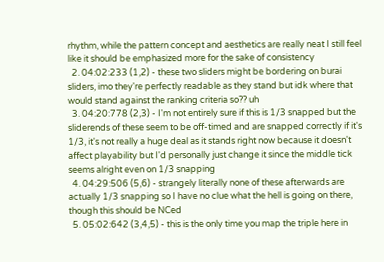rhythm, while the pattern concept and aesthetics are really neat I still feel like it should be emphasized more for the sake of consistency
  2. 04:02:233 (1,2) - these two sliders might be bordering on burai sliders, imo they're perfectly readable as they stand but idk where that would stand against the ranking criteria so?? uh
  3. 04:20:778 (2,3) - I'm not entirely sure if this is 1/3 snapped but the sliderends of these seem to be off-timed and are snapped correctly if it's 1/3, it's not really a huge deal as it stands right now because it doesn't affect playability but I'd personally just change it since the middle tick seems alright even on 1/3 snapping
  4. 04:29:506 (5,6) - strangely literally none of these afterwards are actually 1/3 snapping so I have no clue what the hell is going on there, though this should be NCed
  5. 05:02:642 (3,4,5) - this is the only time you map the triple here in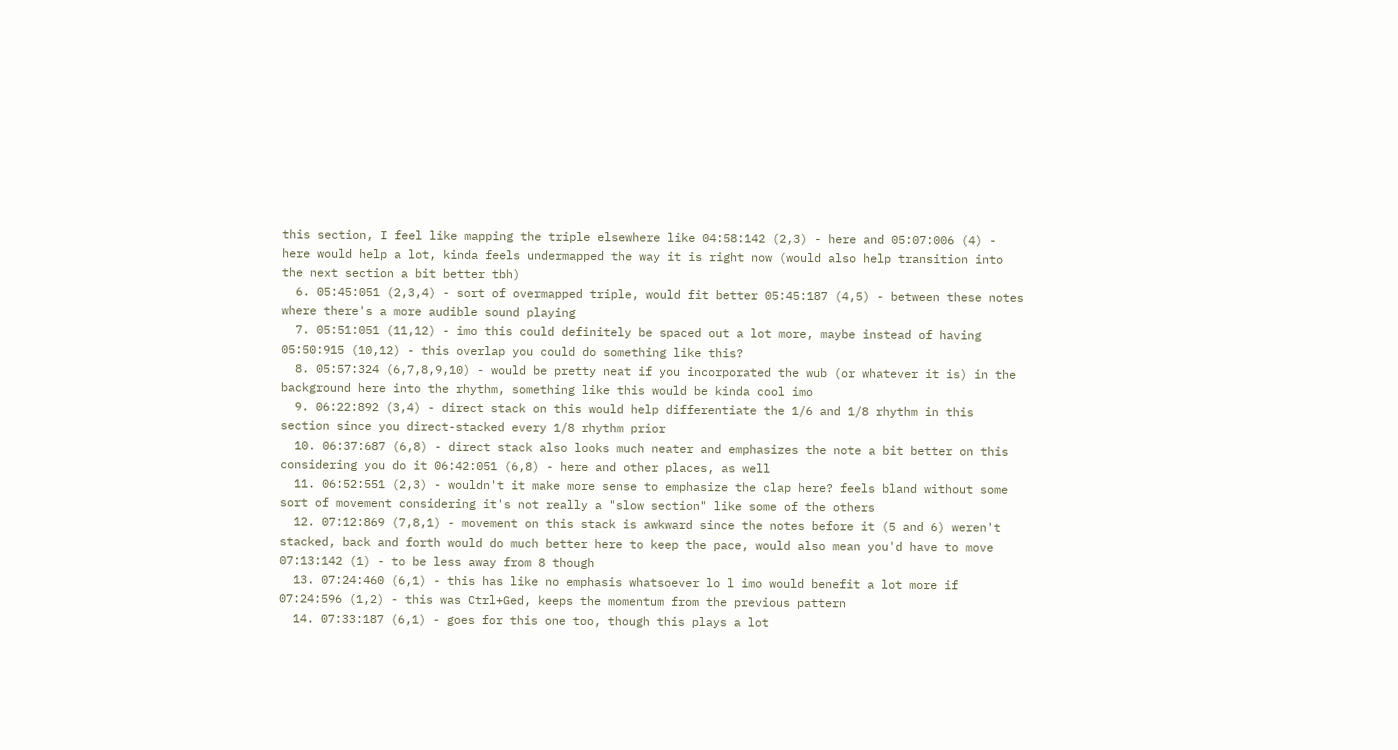this section, I feel like mapping the triple elsewhere like 04:58:142 (2,3) - here and 05:07:006 (4) - here would help a lot, kinda feels undermapped the way it is right now (would also help transition into the next section a bit better tbh)
  6. 05:45:051 (2,3,4) - sort of overmapped triple, would fit better 05:45:187 (4,5) - between these notes where there's a more audible sound playing
  7. 05:51:051 (11,12) - imo this could definitely be spaced out a lot more, maybe instead of having 05:50:915 (10,12) - this overlap you could do something like this?
  8. 05:57:324 (6,7,8,9,10) - would be pretty neat if you incorporated the wub (or whatever it is) in the background here into the rhythm, something like this would be kinda cool imo
  9. 06:22:892 (3,4) - direct stack on this would help differentiate the 1/6 and 1/8 rhythm in this section since you direct-stacked every 1/8 rhythm prior
  10. 06:37:687 (6,8) - direct stack also looks much neater and emphasizes the note a bit better on this considering you do it 06:42:051 (6,8) - here and other places, as well
  11. 06:52:551 (2,3) - wouldn't it make more sense to emphasize the clap here? feels bland without some sort of movement considering it's not really a "slow section" like some of the others
  12. 07:12:869 (7,8,1) - movement on this stack is awkward since the notes before it (5 and 6) weren't stacked, back and forth would do much better here to keep the pace, would also mean you'd have to move 07:13:142 (1) - to be less away from 8 though
  13. 07:24:460 (6,1) - this has like no emphasis whatsoever lo l imo would benefit a lot more if 07:24:596 (1,2) - this was Ctrl+Ged, keeps the momentum from the previous pattern
  14. 07:33:187 (6,1) - goes for this one too, though this plays a lot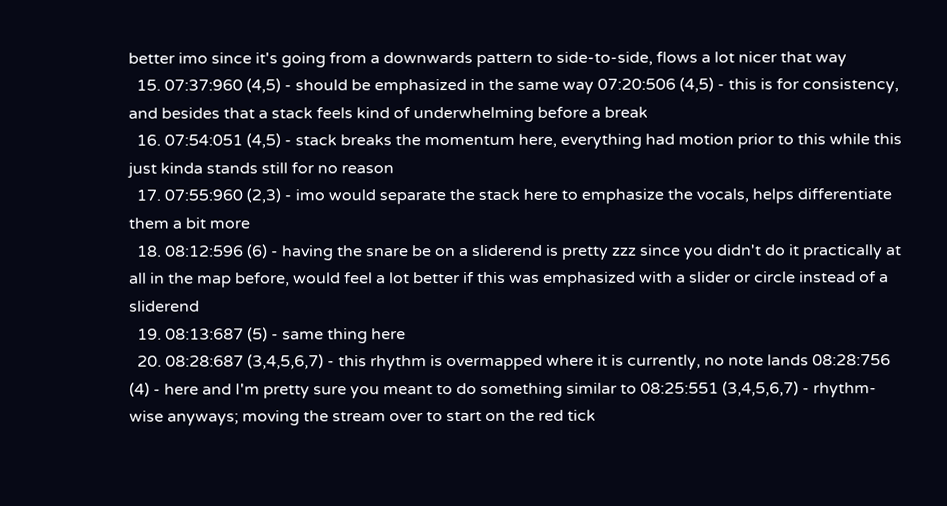better imo since it's going from a downwards pattern to side-to-side, flows a lot nicer that way
  15. 07:37:960 (4,5) - should be emphasized in the same way 07:20:506 (4,5) - this is for consistency, and besides that a stack feels kind of underwhelming before a break
  16. 07:54:051 (4,5) - stack breaks the momentum here, everything had motion prior to this while this just kinda stands still for no reason
  17. 07:55:960 (2,3) - imo would separate the stack here to emphasize the vocals, helps differentiate them a bit more
  18. 08:12:596 (6) - having the snare be on a sliderend is pretty zzz since you didn't do it practically at all in the map before, would feel a lot better if this was emphasized with a slider or circle instead of a sliderend
  19. 08:13:687 (5) - same thing here
  20. 08:28:687 (3,4,5,6,7) - this rhythm is overmapped where it is currently, no note lands 08:28:756 (4) - here and I'm pretty sure you meant to do something similar to 08:25:551 (3,4,5,6,7) - rhythm-wise anyways; moving the stream over to start on the red tick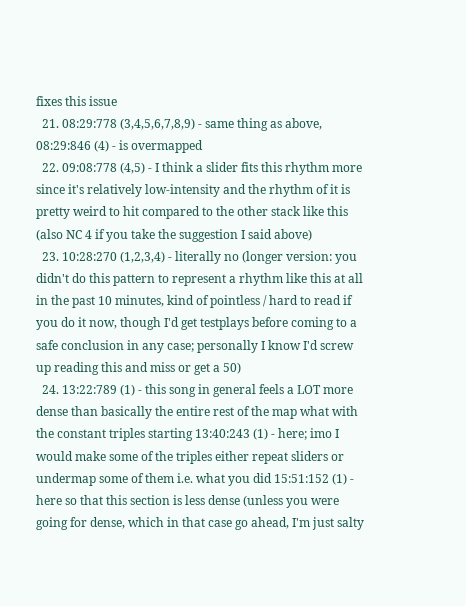fixes this issue
  21. 08:29:778 (3,4,5,6,7,8,9) - same thing as above, 08:29:846 (4) - is overmapped
  22. 09:08:778 (4,5) - I think a slider fits this rhythm more since it's relatively low-intensity and the rhythm of it is pretty weird to hit compared to the other stack like this (also NC 4 if you take the suggestion I said above)
  23. 10:28:270 (1,2,3,4) - literally no (longer version: you didn't do this pattern to represent a rhythm like this at all in the past 10 minutes, kind of pointless / hard to read if you do it now, though I'd get testplays before coming to a safe conclusion in any case; personally I know I'd screw up reading this and miss or get a 50)
  24. 13:22:789 (1) - this song in general feels a LOT more dense than basically the entire rest of the map what with the constant triples starting 13:40:243 (1) - here; imo I would make some of the triples either repeat sliders or undermap some of them i.e. what you did 15:51:152 (1) - here so that this section is less dense (unless you were going for dense, which in that case go ahead, I'm just salty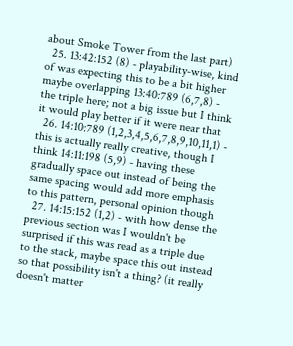about Smoke Tower from the last part)
  25. 13:42:152 (8) - playability-wise, kind of was expecting this to be a bit higher maybe overlapping 13:40:789 (6,7,8) - the triple here; not a big issue but I think it would play better if it were near that
  26. 14:10:789 (1,2,3,4,5,6,7,8,9,10,11,1) - this is actually really creative, though I think 14:11:198 (5,9) - having these gradually space out instead of being the same spacing would add more emphasis to this pattern, personal opinion though
  27. 14:15:152 (1,2) - with how dense the previous section was I wouldn't be surprised if this was read as a triple due to the stack, maybe space this out instead so that possibility isn't a thing? (it really doesn't matter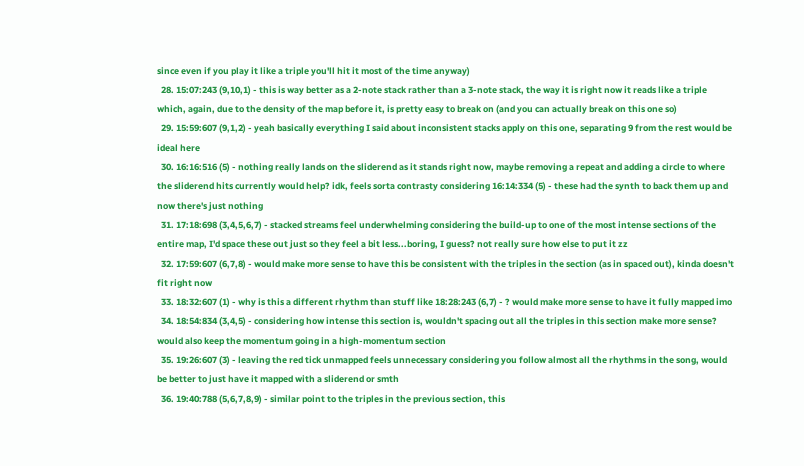since even if you play it like a triple you'll hit it most of the time anyway)
  28. 15:07:243 (9,10,1) - this is way better as a 2-note stack rather than a 3-note stack, the way it is right now it reads like a triple which, again, due to the density of the map before it, is pretty easy to break on (and you can actually break on this one so)
  29. 15:59:607 (9,1,2) - yeah basically everything I said about inconsistent stacks apply on this one, separating 9 from the rest would be ideal here
  30. 16:16:516 (5) - nothing really lands on the sliderend as it stands right now, maybe removing a repeat and adding a circle to where the sliderend hits currently would help? idk, feels sorta contrasty considering 16:14:334 (5) - these had the synth to back them up and now there's just nothing
  31. 17:18:698 (3,4,5,6,7) - stacked streams feel underwhelming considering the build-up to one of the most intense sections of the entire map, I'd space these out just so they feel a bit less...boring, I guess? not really sure how else to put it zz
  32. 17:59:607 (6,7,8) - would make more sense to have this be consistent with the triples in the section (as in spaced out), kinda doesn't fit right now
  33. 18:32:607 (1) - why is this a different rhythm than stuff like 18:28:243 (6,7) - ? would make more sense to have it fully mapped imo
  34. 18:54:834 (3,4,5) - considering how intense this section is, wouldn't spacing out all the triples in this section make more sense? would also keep the momentum going in a high-momentum section
  35. 19:26:607 (3) - leaving the red tick unmapped feels unnecessary considering you follow almost all the rhythms in the song, would be better to just have it mapped with a sliderend or smth
  36. 19:40:788 (5,6,7,8,9) - similar point to the triples in the previous section, this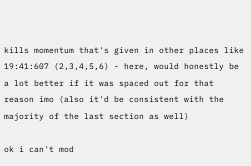kills momentum that's given in other places like 19:41:607 (2,3,4,5,6) - here, would honestly be a lot better if it was spaced out for that reason imo (also it'd be consistent with the majority of the last section as well)

ok i can't mod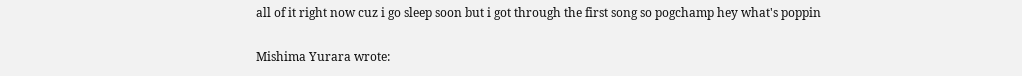all of it right now cuz i go sleep soon but i got through the first song so pogchamp hey what's poppin

Mishima Yurara wrote: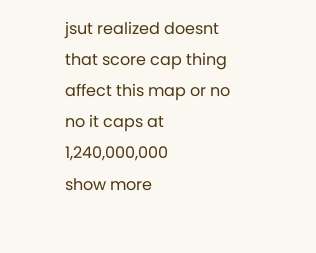jsut realized doesnt that score cap thing affect this map or no
no it caps at 1,240,000,000
show more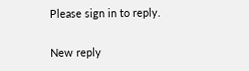Please sign in to reply.

New reply